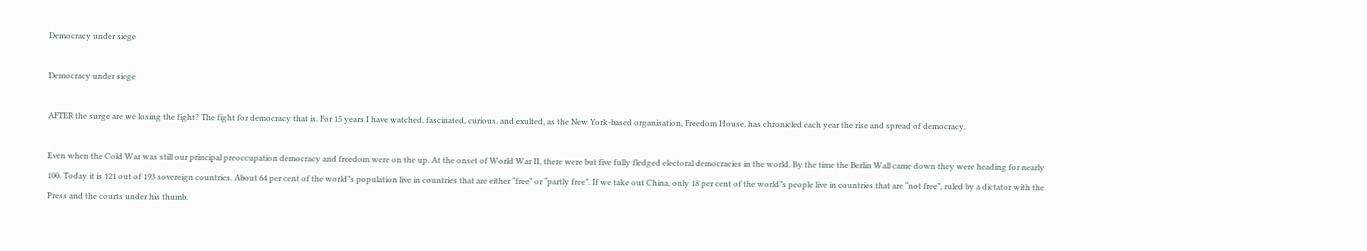Democracy under siege

Democracy under siege

AFTER the surge are we losing the fight? The fight for democracy that is. For 15 years I have watched, fascinated, curious, and exulted, as the New York-based organisation, Freedom House, has chronicled each year the rise and spread of democracy.

Even when the Cold War was still our principal preoccupation democracy and freedom were on the up. At the onset of World War II, there were but five fully fledged electoral democracies in the world. By the time the Berlin Wall came down they were heading for nearly 100. Today it is 121 out of 193 sovereign countries. About 64 per cent of the world”s population live in countries that are either “free” or “partly free”. If we take out China, only 18 per cent of the world”s people live in countries that are “not free”, ruled by a dictator with the Press and the courts under his thumb.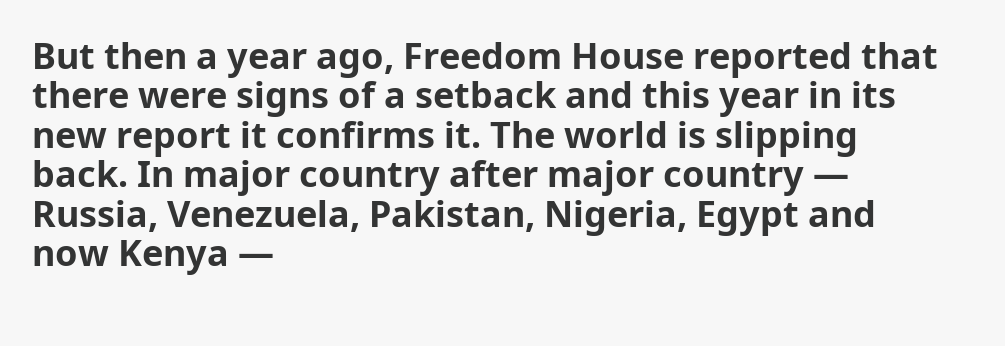But then a year ago, Freedom House reported that there were signs of a setback and this year in its new report it confirms it. The world is slipping back. In major country after major country — Russia, Venezuela, Pakistan, Nigeria, Egypt and now Kenya —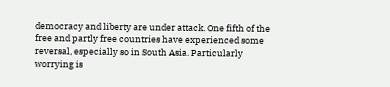democracy and liberty are under attack. One fifth of the free and partly free countries have experienced some reversal, especially so in South Asia. Particularly worrying is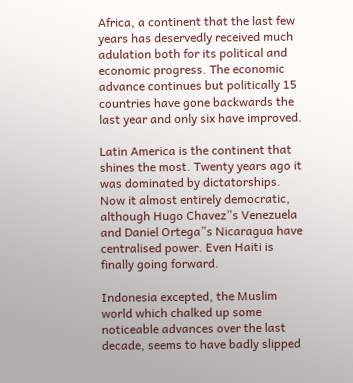Africa, a continent that the last few years has deservedly received much adulation both for its political and economic progress. The economic advance continues but politically 15 countries have gone backwards the last year and only six have improved.

Latin America is the continent that shines the most. Twenty years ago it was dominated by dictatorships. Now it almost entirely democratic, although Hugo Chavez”s Venezuela and Daniel Ortega”s Nicaragua have centralised power. Even Haiti is finally going forward.

Indonesia excepted, the Muslim world which chalked up some noticeable advances over the last decade, seems to have badly slipped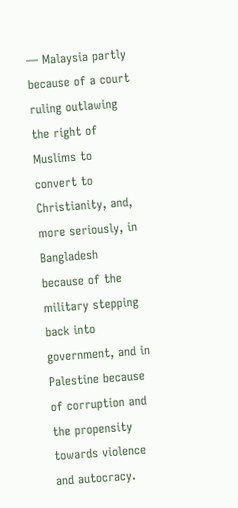— Malaysia partly because of a court ruling outlawing the right of Muslims to convert to Christianity, and, more seriously, in Bangladesh because of the military stepping back into government, and in Palestine because of corruption and the propensity towards violence and autocracy.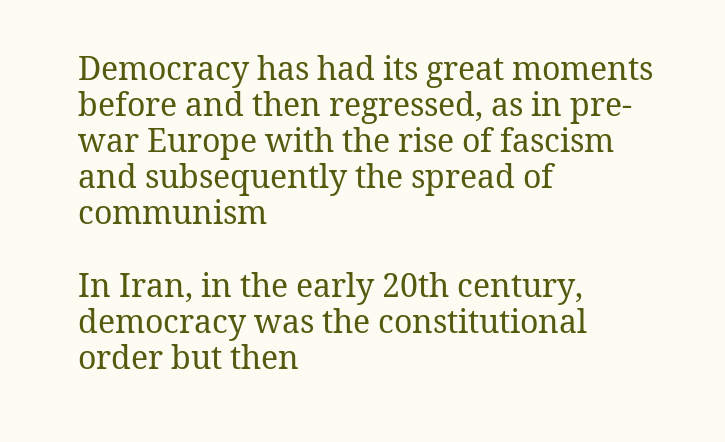Democracy has had its great moments before and then regressed, as in pre-war Europe with the rise of fascism and subsequently the spread of communism

In Iran, in the early 20th century, democracy was the constitutional order but then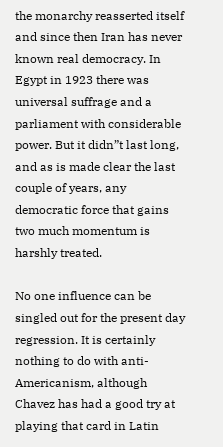the monarchy reasserted itself and since then Iran has never known real democracy. In Egypt in 1923 there was universal suffrage and a parliament with considerable power. But it didn”t last long, and as is made clear the last couple of years, any democratic force that gains two much momentum is harshly treated.

No one influence can be singled out for the present day regression. It is certainly nothing to do with anti-Americanism, although Chavez has had a good try at playing that card in Latin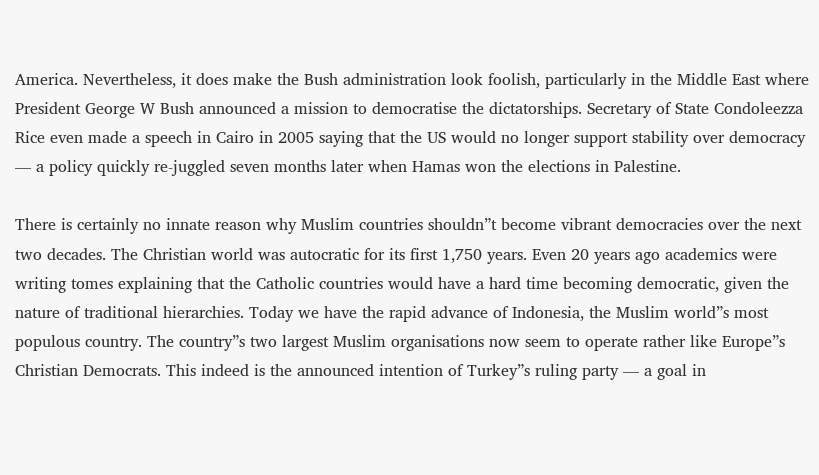America. Nevertheless, it does make the Bush administration look foolish, particularly in the Middle East where President George W Bush announced a mission to democratise the dictatorships. Secretary of State Condoleezza Rice even made a speech in Cairo in 2005 saying that the US would no longer support stability over democracy — a policy quickly re-juggled seven months later when Hamas won the elections in Palestine.

There is certainly no innate reason why Muslim countries shouldn”t become vibrant democracies over the next two decades. The Christian world was autocratic for its first 1,750 years. Even 20 years ago academics were writing tomes explaining that the Catholic countries would have a hard time becoming democratic, given the nature of traditional hierarchies. Today we have the rapid advance of Indonesia, the Muslim world”s most populous country. The country”s two largest Muslim organisations now seem to operate rather like Europe”s Christian Democrats. This indeed is the announced intention of Turkey”s ruling party — a goal in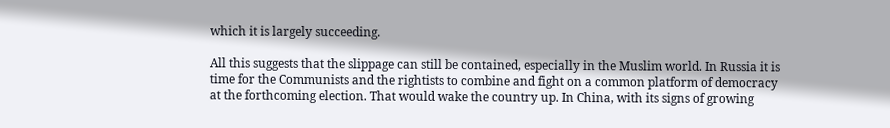which it is largely succeeding.

All this suggests that the slippage can still be contained, especially in the Muslim world. In Russia it is time for the Communists and the rightists to combine and fight on a common platform of democracy at the forthcoming election. That would wake the country up. In China, with its signs of growing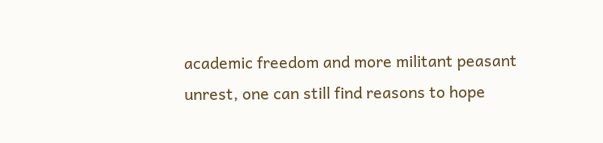academic freedom and more militant peasant unrest, one can still find reasons to hope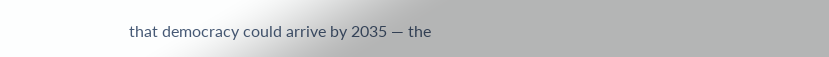that democracy could arrive by 2035 — the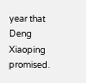year that Deng Xiaoping promised.